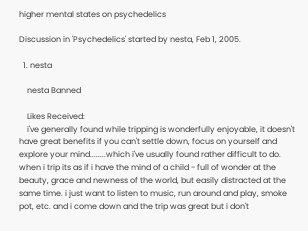higher mental states on psychedelics

Discussion in 'Psychedelics' started by nesta, Feb 1, 2005.

  1. nesta

    nesta Banned

    Likes Received:
    i've generally found while tripping is wonderfully enjoyable, it doesn't have great benefits if you can't settle down, focus on yourself and explore your mind........which i've usually found rather difficult to do. when i trip its as if i have the mind of a child - full of wonder at the beauty, grace and newness of the world, but easily distracted at the same time. i just want to listen to music, run around and play, smoke pot, etc. and i come down and the trip was great but i don't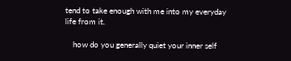tend to take enough with me into my everyday life from it.

    how do you generally quiet your inner self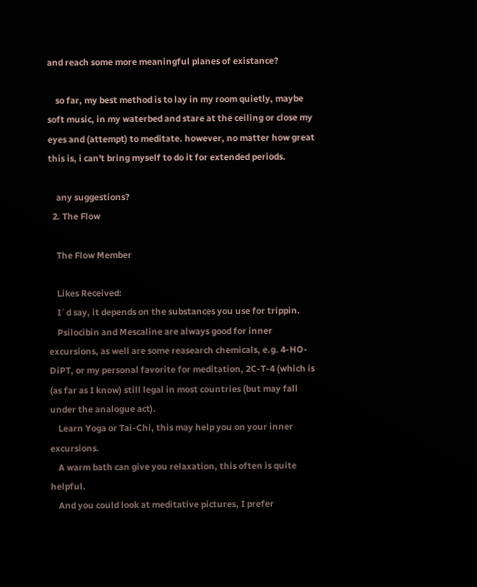and reach some more meaningful planes of existance?

    so far, my best method is to lay in my room quietly, maybe soft music, in my waterbed and stare at the ceiling or close my eyes and (attempt) to meditate. however, no matter how great this is, i can't bring myself to do it for extended periods.

    any suggestions?
  2. The Flow

    The Flow Member

    Likes Received:
    I´d say, it depends on the substances you use for trippin.
    Psilocibin and Mescaline are always good for inner excursions, as well are some reasearch chemicals, e.g. 4-HO-DiPT, or my personal favorite for meditation, 2C-T-4 (which is (as far as I know) still legal in most countries (but may fall under the analogue act).
    Learn Yoga or Tai-Chi, this may help you on your inner excursions.
    A warm bath can give you relaxation, this often is quite helpful.
    And you could look at meditative pictures, I prefer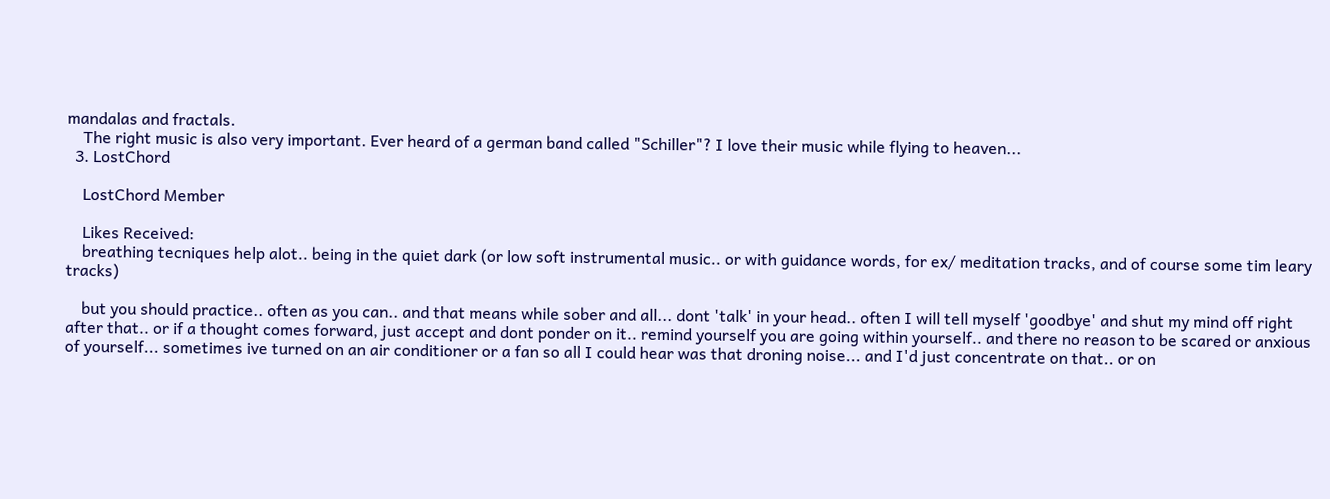mandalas and fractals.
    The right music is also very important. Ever heard of a german band called "Schiller"? I love their music while flying to heaven...
  3. LostChord

    LostChord Member

    Likes Received:
    breathing tecniques help alot.. being in the quiet dark (or low soft instrumental music.. or with guidance words, for ex/ meditation tracks, and of course some tim leary tracks)

    but you should practice.. often as you can.. and that means while sober and all... dont 'talk' in your head.. often I will tell myself 'goodbye' and shut my mind off right after that.. or if a thought comes forward, just accept and dont ponder on it.. remind yourself you are going within yourself.. and there no reason to be scared or anxious of yourself... sometimes ive turned on an air conditioner or a fan so all I could hear was that droning noise... and I'd just concentrate on that.. or on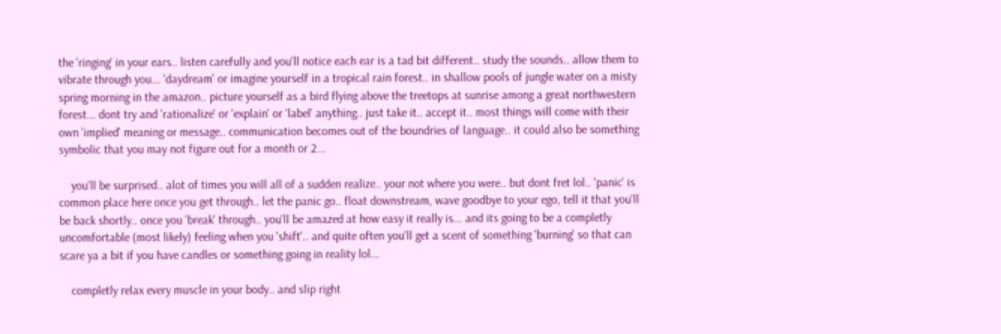the 'ringing' in your ears.. listen carefully and you'll notice each ear is a tad bit different.. study the sounds.. allow them to vibrate through you... 'daydream' or imagine yourself in a tropical rain forest.. in shallow pools of jungle water on a misty spring morning in the amazon.. picture yourself as a bird flying above the treetops at sunrise among a great northwestern forest... dont try and 'rationalize' or 'explain' or 'label' anything.. just take it.. accept it.. most things will come with their own 'implied' meaning or message.. communication becomes out of the boundries of language.. it could also be something symbolic that you may not figure out for a month or 2...

    you'll be surprised.. alot of times you will all of a sudden realize.. your not where you were.. but dont fret lol.. 'panic' is common place here once you get through.. let the panic go.. float downstream, wave goodbye to your ego, tell it that you'll be back shortly.. once you 'break' through.. you'll be amazed at how easy it really is... and its going to be a completly uncomfortable (most likely) feeling when you 'shift'.. and quite often you'll get a scent of something 'burning' so that can scare ya a bit if you have candles or something going in reality lol...

    completly relax every muscle in your body.. and slip right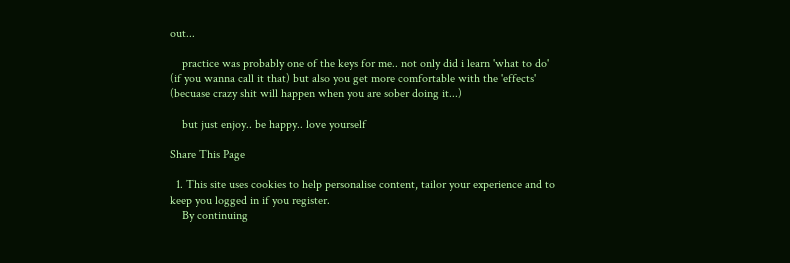out...

    practice was probably one of the keys for me.. not only did i learn 'what to do' (if you wanna call it that) but also you get more comfortable with the 'effects' (becuase crazy shit will happen when you are sober doing it...)

    but just enjoy.. be happy.. love yourself

Share This Page

  1. This site uses cookies to help personalise content, tailor your experience and to keep you logged in if you register.
    By continuing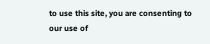to use this site, you are consenting to our use of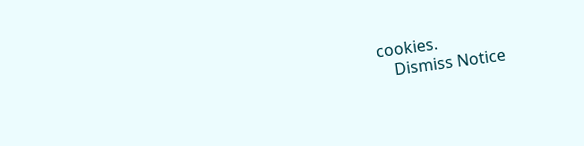cookies.
    Dismiss Notice